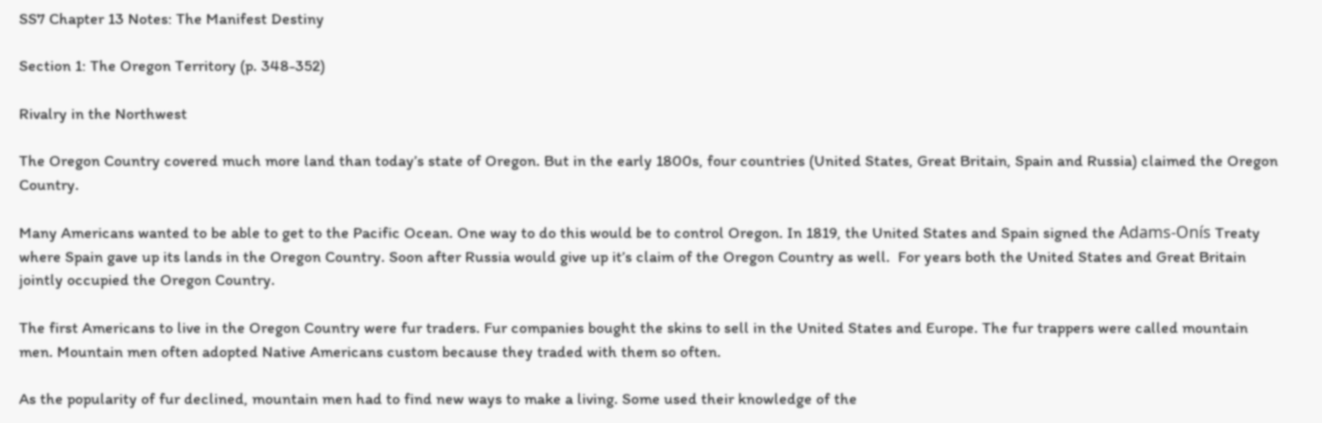SS7 Chapter 13 Notes: The Manifest Destiny

Section 1: The Oregon Territory (p. 348-352)

Rivalry in the Northwest

The Oregon Country covered much more land than today’s state of Oregon. But in the early 1800s, four countries (United States, Great Britain, Spain and Russia) claimed the Oregon Country.

Many Americans wanted to be able to get to the Pacific Ocean. One way to do this would be to control Oregon. In 1819, the United States and Spain signed the Adams-Onís Treaty where Spain gave up its lands in the Oregon Country. Soon after Russia would give up it’s claim of the Oregon Country as well.  For years both the United States and Great Britain jointly occupied the Oregon Country.

The first Americans to live in the Oregon Country were fur traders. Fur companies bought the skins to sell in the United States and Europe. The fur trappers were called mountain men. Mountain men often adopted Native Americans custom because they traded with them so often.

As the popularity of fur declined, mountain men had to find new ways to make a living. Some used their knowledge of the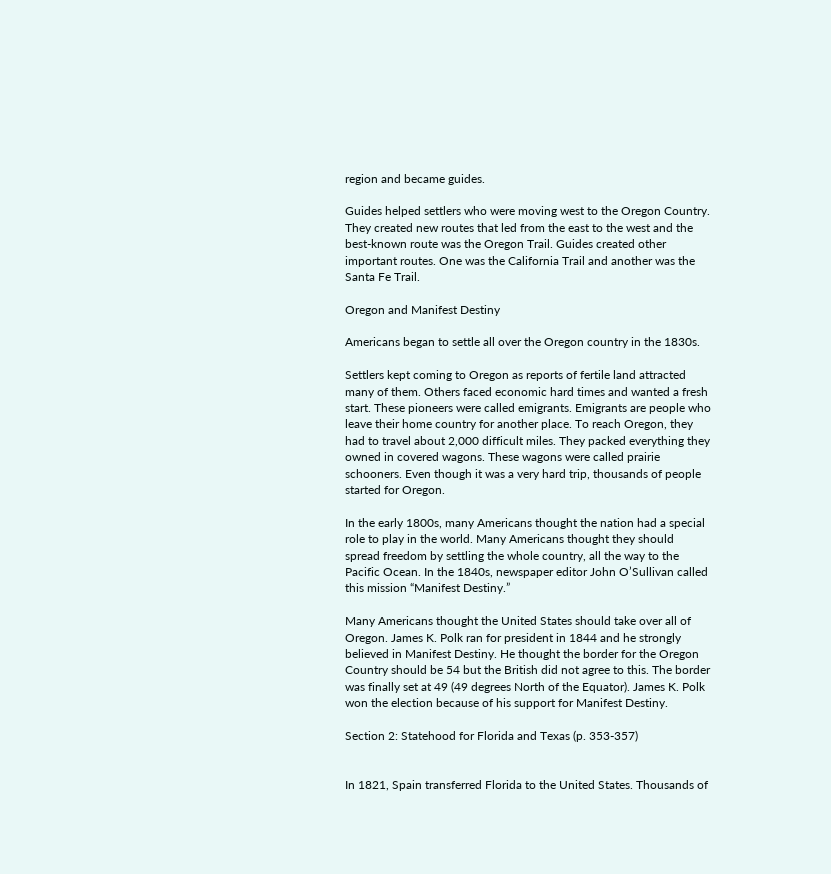region and became guides.

Guides helped settlers who were moving west to the Oregon Country. They created new routes that led from the east to the west and the best-known route was the Oregon Trail. Guides created other important routes. One was the California Trail and another was the Santa Fe Trail.

Oregon and Manifest Destiny

Americans began to settle all over the Oregon country in the 1830s.

Settlers kept coming to Oregon as reports of fertile land attracted many of them. Others faced economic hard times and wanted a fresh start. These pioneers were called emigrants. Emigrants are people who leave their home country for another place. To reach Oregon, they had to travel about 2,000 difficult miles. They packed everything they owned in covered wagons. These wagons were called prairie schooners. Even though it was a very hard trip, thousands of people started for Oregon.

In the early 1800s, many Americans thought the nation had a special role to play in the world. Many Americans thought they should spread freedom by settling the whole country, all the way to the Pacific Ocean. In the 1840s, newspaper editor John O’Sullivan called this mission “Manifest Destiny.”

Many Americans thought the United States should take over all of Oregon. James K. Polk ran for president in 1844 and he strongly believed in Manifest Destiny. He thought the border for the Oregon Country should be 54 but the British did not agree to this. The border was finally set at 49 (49 degrees North of the Equator). James K. Polk won the election because of his support for Manifest Destiny.

Section 2: Statehood for Florida and Texas (p. 353-357)


In 1821, Spain transferred Florida to the United States. Thousands of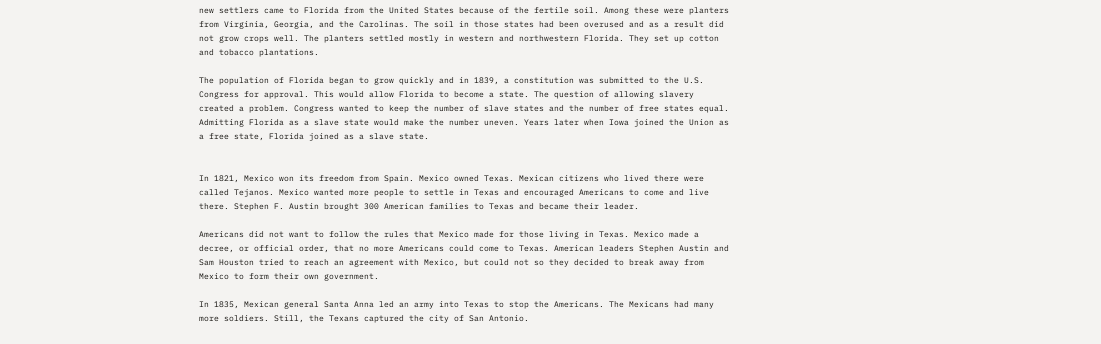new settlers came to Florida from the United States because of the fertile soil. Among these were planters from Virginia, Georgia, and the Carolinas. The soil in those states had been overused and as a result did not grow crops well. The planters settled mostly in western and northwestern Florida. They set up cotton and tobacco plantations.

The population of Florida began to grow quickly and in 1839, a constitution was submitted to the U.S. Congress for approval. This would allow Florida to become a state. The question of allowing slavery created a problem. Congress wanted to keep the number of slave states and the number of free states equal. Admitting Florida as a slave state would make the number uneven. Years later when Iowa joined the Union as a free state, Florida joined as a slave state.


In 1821, Mexico won its freedom from Spain. Mexico owned Texas. Mexican citizens who lived there were called Tejanos. Mexico wanted more people to settle in Texas and encouraged Americans to come and live there. Stephen F. Austin brought 300 American families to Texas and became their leader.

Americans did not want to follow the rules that Mexico made for those living in Texas. Mexico made a decree, or official order, that no more Americans could come to Texas. American leaders Stephen Austin and Sam Houston tried to reach an agreement with Mexico, but could not so they decided to break away from Mexico to form their own government.

In 1835, Mexican general Santa Anna led an army into Texas to stop the Americans. The Mexicans had many more soldiers. Still, the Texans captured the city of San Antonio.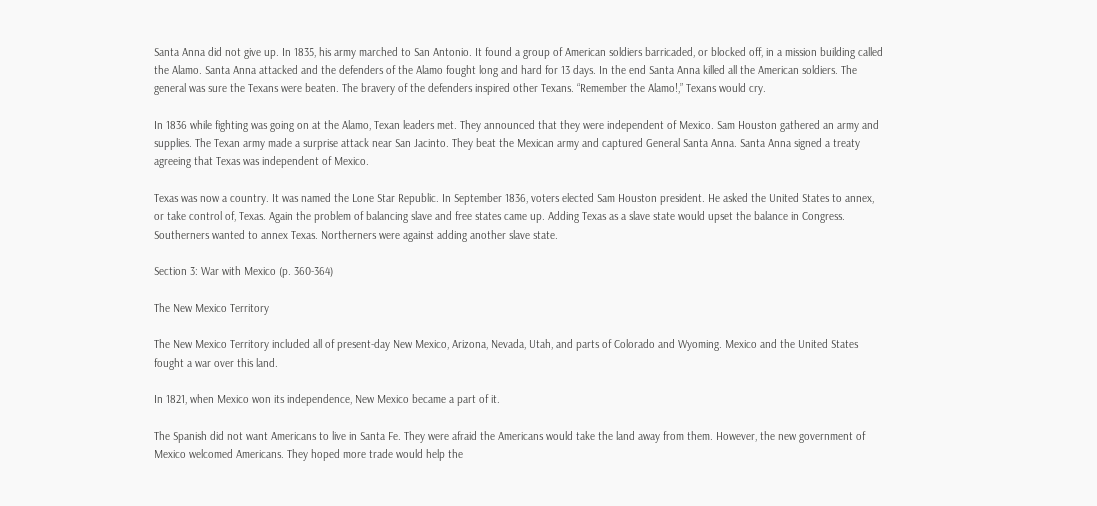Santa Anna did not give up. In 1835, his army marched to San Antonio. It found a group of American soldiers barricaded, or blocked off, in a mission building called the Alamo. Santa Anna attacked and the defenders of the Alamo fought long and hard for 13 days. In the end Santa Anna killed all the American soldiers. The general was sure the Texans were beaten. The bravery of the defenders inspired other Texans. “Remember the Alamo!,” Texans would cry.

In 1836 while fighting was going on at the Alamo, Texan leaders met. They announced that they were independent of Mexico. Sam Houston gathered an army and supplies. The Texan army made a surprise attack near San Jacinto. They beat the Mexican army and captured General Santa Anna. Santa Anna signed a treaty agreeing that Texas was independent of Mexico.

Texas was now a country. It was named the Lone Star Republic. In September 1836, voters elected Sam Houston president. He asked the United States to annex, or take control of, Texas. Again the problem of balancing slave and free states came up. Adding Texas as a slave state would upset the balance in Congress. Southerners wanted to annex Texas. Northerners were against adding another slave state.

Section 3: War with Mexico (p. 360-364)

The New Mexico Territory

The New Mexico Territory included all of present-day New Mexico, Arizona, Nevada, Utah, and parts of Colorado and Wyoming. Mexico and the United States fought a war over this land.

In 1821, when Mexico won its independence, New Mexico became a part of it.

The Spanish did not want Americans to live in Santa Fe. They were afraid the Americans would take the land away from them. However, the new government of Mexico welcomed Americans. They hoped more trade would help the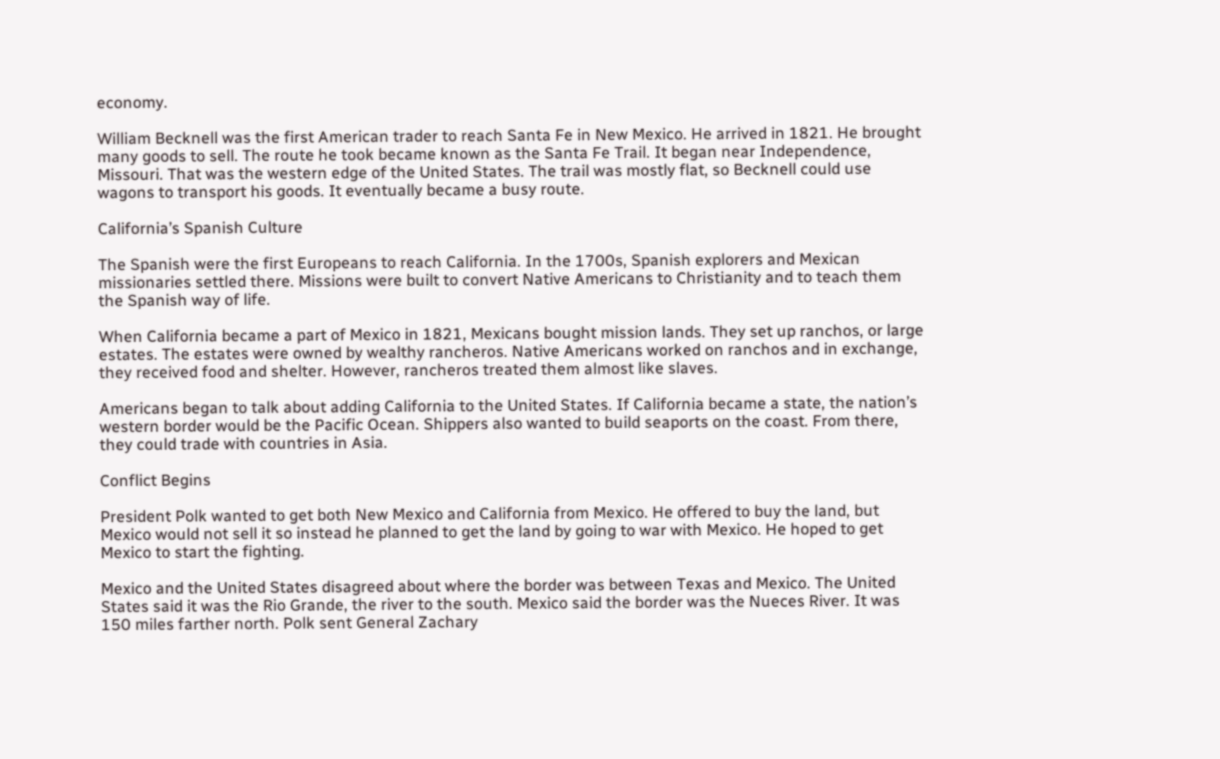economy.

William Becknell was the first American trader to reach Santa Fe in New Mexico. He arrived in 1821. He brought many goods to sell. The route he took became known as the Santa Fe Trail. It began near Independence, Missouri. That was the western edge of the United States. The trail was mostly flat, so Becknell could use wagons to transport his goods. It eventually became a busy route.

California’s Spanish Culture

The Spanish were the first Europeans to reach California. In the 1700s, Spanish explorers and Mexican missionaries settled there. Missions were built to convert Native Americans to Christianity and to teach them the Spanish way of life.

When California became a part of Mexico in 1821, Mexicans bought mission lands. They set up ranchos, or large estates. The estates were owned by wealthy rancheros. Native Americans worked on ranchos and in exchange, they received food and shelter. However, rancheros treated them almost like slaves.

Americans began to talk about adding California to the United States. If California became a state, the nation’s western border would be the Pacific Ocean. Shippers also wanted to build seaports on the coast. From there, they could trade with countries in Asia.

Conflict Begins

President Polk wanted to get both New Mexico and California from Mexico. He offered to buy the land, but Mexico would not sell it so instead he planned to get the land by going to war with Mexico. He hoped to get Mexico to start the fighting.

Mexico and the United States disagreed about where the border was between Texas and Mexico. The United States said it was the Rio Grande, the river to the south. Mexico said the border was the Nueces River. It was 150 miles farther north. Polk sent General Zachary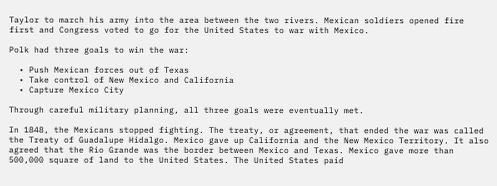Taylor to march his army into the area between the two rivers. Mexican soldiers opened fire first and Congress voted to go for the United States to war with Mexico.

Polk had three goals to win the war:

  • Push Mexican forces out of Texas
  • Take control of New Mexico and California
  • Capture Mexico City

Through careful military planning, all three goals were eventually met.

In 1848, the Mexicans stopped fighting. The treaty, or agreement, that ended the war was called the Treaty of Guadalupe Hidalgo. Mexico gave up California and the New Mexico Territory. It also agreed that the Rio Grande was the border between Mexico and Texas. Mexico gave more than 500,000 square of land to the United States. The United States paid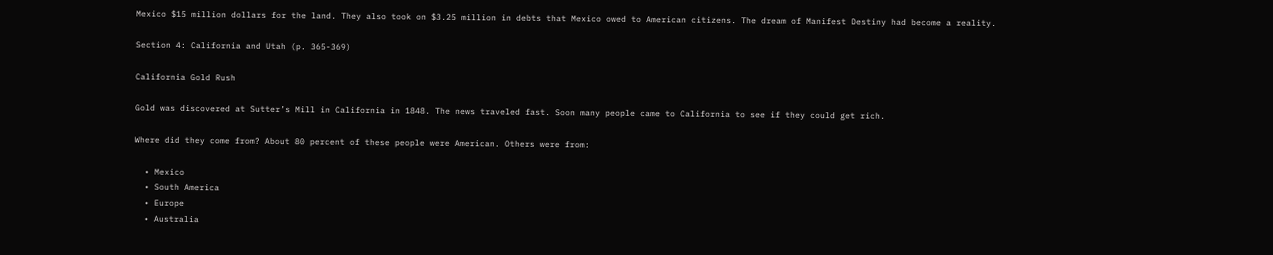Mexico $15 million dollars for the land. They also took on $3.25 million in debts that Mexico owed to American citizens. The dream of Manifest Destiny had become a reality.

Section 4: California and Utah (p. 365-369)

California Gold Rush

Gold was discovered at Sutter’s Mill in California in 1848. The news traveled fast. Soon many people came to California to see if they could get rich.

Where did they come from? About 80 percent of these people were American. Others were from:

  • Mexico
  • South America
  • Europe
  • Australia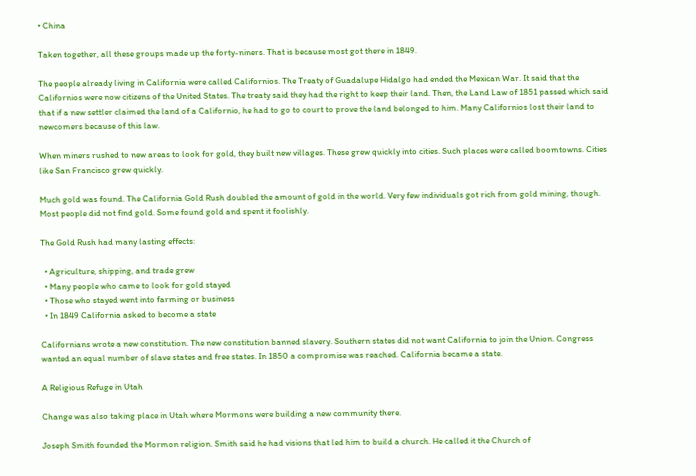• China

Taken together, all these groups made up the forty-niners. That is because most got there in 1849.

The people already living in California were called Californios. The Treaty of Guadalupe Hidalgo had ended the Mexican War. It said that the Californios were now citizens of the United States. The treaty said they had the right to keep their land. Then, the Land Law of 1851 passed which said that if a new settler claimed the land of a Californio, he had to go to court to prove the land belonged to him. Many Californios lost their land to newcomers because of this law.

When miners rushed to new areas to look for gold, they built new villages. These grew quickly into cities. Such places were called boomtowns. Cities like San Francisco grew quickly.

Much gold was found. The California Gold Rush doubled the amount of gold in the world. Very few individuals got rich from gold mining, though. Most people did not find gold. Some found gold and spent it foolishly.

The Gold Rush had many lasting effects:

  • Agriculture, shipping, and trade grew
  • Many people who came to look for gold stayed
  • Those who stayed went into farming or business
  • In 1849 California asked to become a state

Californians wrote a new constitution. The new constitution banned slavery. Southern states did not want California to join the Union. Congress wanted an equal number of slave states and free states. In 1850 a compromise was reached. California became a state.

A Religious Refuge in Utah

Change was also taking place in Utah where Mormons were building a new community there.

Joseph Smith founded the Mormon religion. Smith said he had visions that led him to build a church. He called it the Church of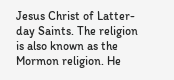Jesus Christ of Latter-day Saints. The religion is also known as the Mormon religion. He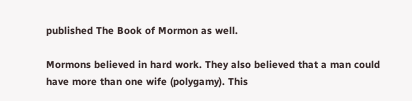published The Book of Mormon as well.

Mormons believed in hard work. They also believed that a man could have more than one wife (polygamy). This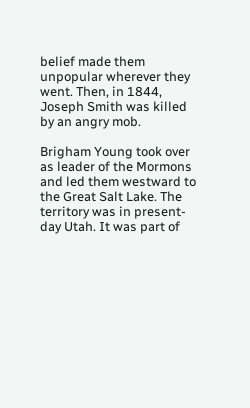belief made them unpopular wherever they went. Then, in 1844, Joseph Smith was killed by an angry mob.

Brigham Young took over as leader of the Mormons and led them westward to the Great Salt Lake. The territory was in present-day Utah. It was part of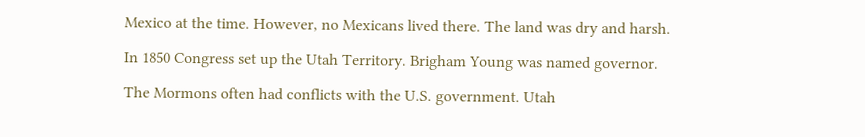Mexico at the time. However, no Mexicans lived there. The land was dry and harsh.

In 1850 Congress set up the Utah Territory. Brigham Young was named governor.

The Mormons often had conflicts with the U.S. government. Utah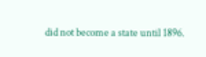did not become a state until 1896.